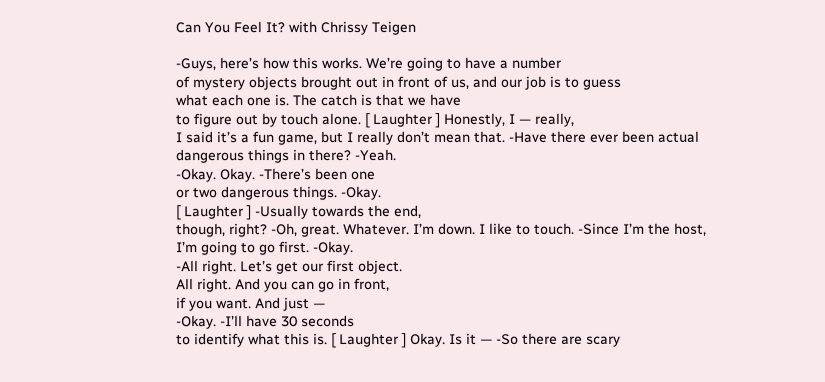Can You Feel It? with Chrissy Teigen

-Guys, here’s how this works. We’re going to have a number
of mystery objects brought out in front of us, and our job is to guess
what each one is. The catch is that we have
to figure out by touch alone. [ Laughter ] Honestly, I — really,
I said it’s a fun game, but I really don’t mean that. -Have there ever been actual
dangerous things in there? -Yeah.
-Okay. Okay. -There’s been one
or two dangerous things. -Okay.
[ Laughter ] -Usually towards the end,
though, right? -Oh, great. Whatever. I’m down. I like to touch. -Since I’m the host,
I’m going to go first. -Okay.
-All right. Let’s get our first object.
All right. And you can go in front,
if you want. And just —
-Okay. -I’ll have 30 seconds
to identify what this is. [ Laughter ] Okay. Is it — -So there are scary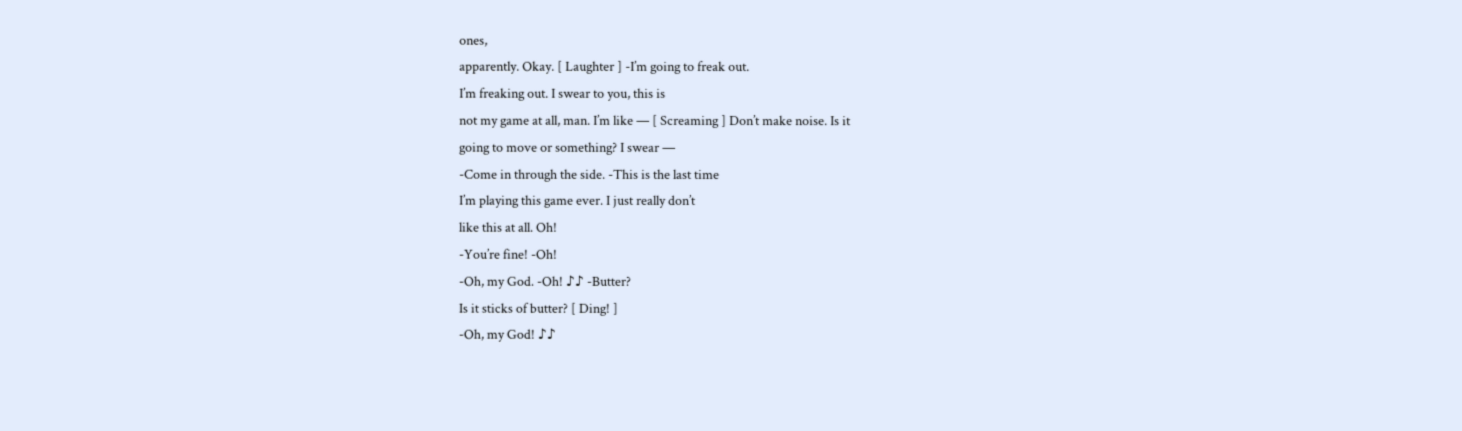ones,
apparently. Okay. [ Laughter ] -I’m going to freak out.
I’m freaking out. I swear to you, this is
not my game at all, man. I’m like — [ Screaming ] Don’t make noise. Is it
going to move or something? I swear —
-Come in through the side. -This is the last time
I’m playing this game ever. I just really don’t
like this at all. Oh!
-You’re fine! -Oh!
-Oh, my God. -Oh! ♪♪ -Butter?
Is it sticks of butter? [ Ding! ]
-Oh, my God! ♪♪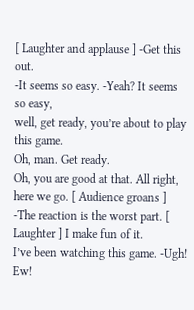[ Laughter and applause ] -Get this out.
-It seems so easy. -Yeah? It seems so easy,
well, get ready, you’re about to play this game.
Oh, man. Get ready.
Oh, you are good at that. All right, here we go. [ Audience groans ] -The reaction is the worst part. [ Laughter ] I make fun of it.
I’ve been watching this game. -Ugh! Ew!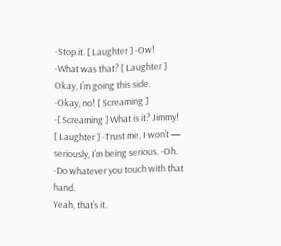-Stop it. [ Laughter ] -Ow!
-What was that? [ Laughter ] Okay, I’m going this side.
-Okay, no! [ Screaming ]
-[ Screaming ] What is it? Jimmy!
[ Laughter ] -Trust me, I won’t —
seriously, I’m being serious. -Oh.
-Do whatever you touch with that hand.
Yeah, that’s it.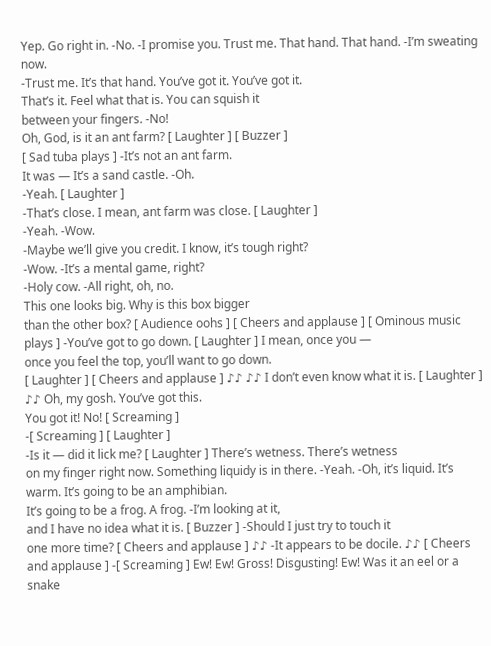Yep. Go right in. -No. -I promise you. Trust me. That hand. That hand. -I’m sweating now.
-Trust me. It’s that hand. You’ve got it. You’ve got it.
That’s it. Feel what that is. You can squish it
between your fingers. -No!
Oh, God, is it an ant farm? [ Laughter ] [ Buzzer ]
[ Sad tuba plays ] -It’s not an ant farm.
It was — It’s a sand castle. -Oh.
-Yeah. [ Laughter ]
-That’s close. I mean, ant farm was close. [ Laughter ]
-Yeah. -Wow.
-Maybe we’ll give you credit. I know, it’s tough right?
-Wow. -It’s a mental game, right?
-Holy cow. -All right, oh, no.
This one looks big. Why is this box bigger
than the other box? [ Audience oohs ] [ Cheers and applause ] [ Ominous music plays ] -You’ve got to go down. [ Laughter ] I mean, once you —
once you feel the top, you’ll want to go down.
[ Laughter ] [ Cheers and applause ] ♪♪ ♪♪ I don’t even know what it is. [ Laughter ] ♪♪ Oh, my gosh. You’ve got this.
You got it! No! [ Screaming ]
-[ Screaming ] [ Laughter ]
-Is it — did it lick me? [ Laughter ] There’s wetness. There’s wetness
on my finger right now. Something liquidy is in there. -Yeah. -Oh, it’s liquid. It’s warm. It’s going to be an amphibian.
It’s going to be a frog. A frog. -I’m looking at it,
and I have no idea what it is. [ Buzzer ] -Should I just try to touch it
one more time? [ Cheers and applause ] ♪♪ -It appears to be docile. ♪♪ [ Cheers and applause ] -[ Screaming ] Ew! Ew! Gross! Disgusting! Ew! Was it an eel or a snake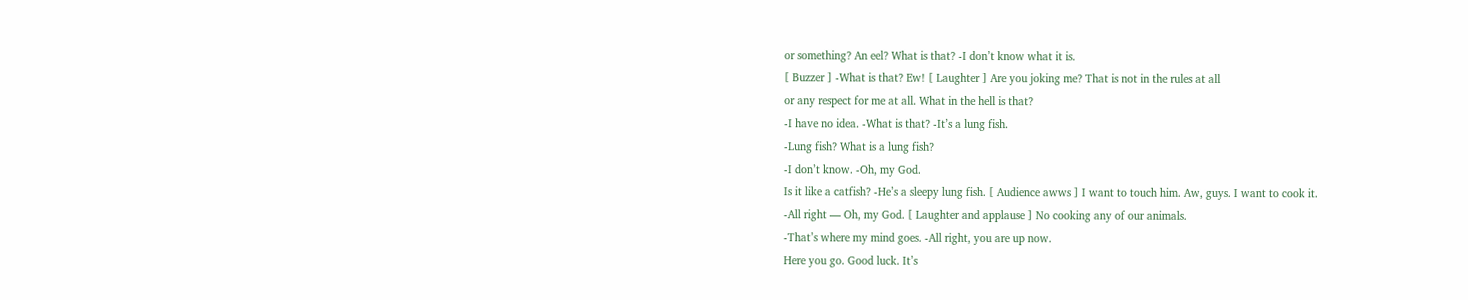or something? An eel? What is that? -I don’t know what it is.
[ Buzzer ] -What is that? Ew! [ Laughter ] Are you joking me? That is not in the rules at all
or any respect for me at all. What in the hell is that?
-I have no idea. -What is that? -It’s a lung fish.
-Lung fish? What is a lung fish?
-I don’t know. -Oh, my God.
Is it like a catfish? -He’s a sleepy lung fish. [ Audience awws ] I want to touch him. Aw, guys. I want to cook it.
-All right — Oh, my God. [ Laughter and applause ] No cooking any of our animals.
-That’s where my mind goes. -All right, you are up now.
Here you go. Good luck. It’s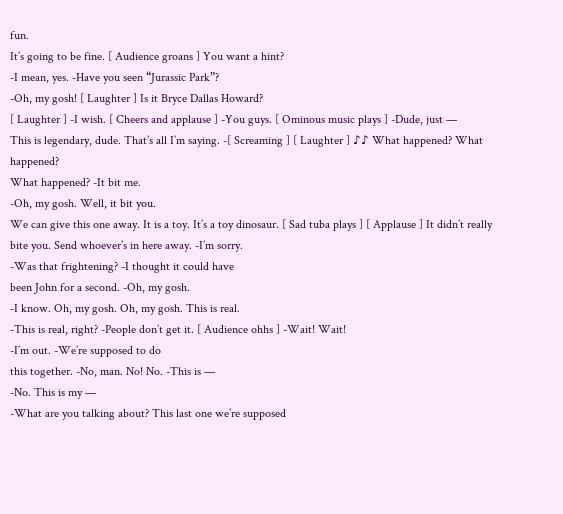fun.
It’s going to be fine. [ Audience groans ] You want a hint?
-I mean, yes. -Have you seen “Jurassic Park”?
-Oh, my gosh! [ Laughter ] Is it Bryce Dallas Howard?
[ Laughter ] -I wish. [ Cheers and applause ] -You guys. [ Ominous music plays ] -Dude, just —
This is legendary, dude. That’s all I’m saying. -[ Screaming ] [ Laughter ] ♪♪ What happened? What happened?
What happened? -It bit me.
-Oh, my gosh. Well, it bit you.
We can give this one away. It is a toy. It’s a toy dinosaur. [ Sad tuba plays ] [ Applause ] It didn’t really bite you. Send whoever’s in here away. -I’m sorry.
-Was that frightening? -I thought it could have
been John for a second. -Oh, my gosh.
-I know. Oh, my gosh. Oh, my gosh. This is real.
-This is real, right? -People don’t get it. [ Audience ohhs ] -Wait! Wait!
-I’m out. -We’re supposed to do
this together. -No, man. No! No. -This is —
-No. This is my —
-What are you talking about? This last one we’re supposed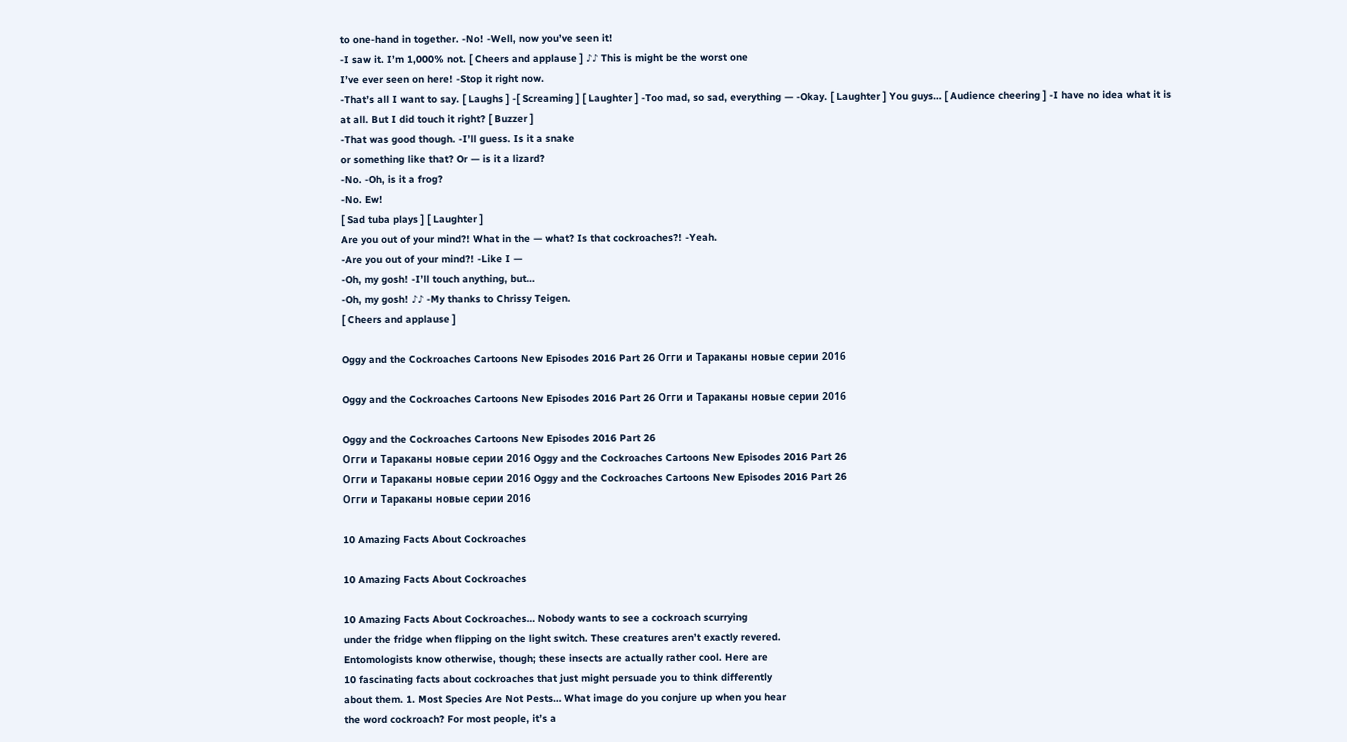to one-hand in together. -No! -Well, now you’ve seen it!
-I saw it. I’m 1,000% not. [ Cheers and applause ] ♪♪ This is might be the worst one
I’ve ever seen on here! -Stop it right now.
-That’s all I want to say. [ Laughs ] -[ Screaming ] [ Laughter ] -Too mad, so sad, everything — -Okay. [ Laughter ] You guys… [ Audience cheering ] -I have no idea what it is
at all. But I did touch it right? [ Buzzer ]
-That was good though. -I’ll guess. Is it a snake
or something like that? Or — is it a lizard?
-No. -Oh, is it a frog?
-No. Ew!
[ Sad tuba plays ] [ Laughter ]
Are you out of your mind?! What in the — what? Is that cockroaches?! -Yeah.
-Are you out of your mind?! -Like I —
-Oh, my gosh! -I’ll touch anything, but…
-Oh, my gosh! ♪♪ -My thanks to Chrissy Teigen.
[ Cheers and applause ]

Oggy and the Cockroaches Cartoons New Episodes 2016 Part 26 Огги и Тараканы новые серии 2016

Oggy and the Cockroaches Cartoons New Episodes 2016 Part 26 Огги и Тараканы новые серии 2016

Oggy and the Cockroaches Cartoons New Episodes 2016 Part 26
Огги и Тараканы новые серии 2016 Oggy and the Cockroaches Cartoons New Episodes 2016 Part 26
Огги и Тараканы новые серии 2016 Oggy and the Cockroaches Cartoons New Episodes 2016 Part 26
Огги и Тараканы новые серии 2016

10 Amazing Facts About Cockroaches

10 Amazing Facts About Cockroaches

10 Amazing Facts About Cockroaches… Nobody wants to see a cockroach scurrying
under the fridge when flipping on the light switch. These creatures aren’t exactly revered.
Entomologists know otherwise, though; these insects are actually rather cool. Here are
10 fascinating facts about cockroaches that just might persuade you to think differently
about them. 1. Most Species Are Not Pests… What image do you conjure up when you hear
the word cockroach? For most people, it’s a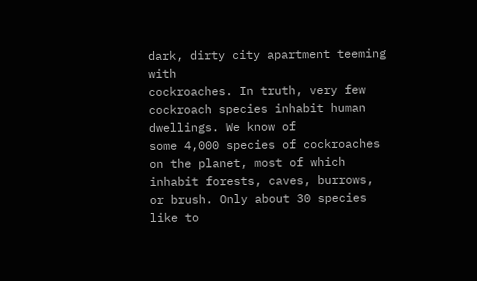dark, dirty city apartment teeming with
cockroaches. In truth, very few cockroach species inhabit human dwellings. We know of
some 4,000 species of cockroaches on the planet, most of which inhabit forests, caves, burrows,
or brush. Only about 30 species like to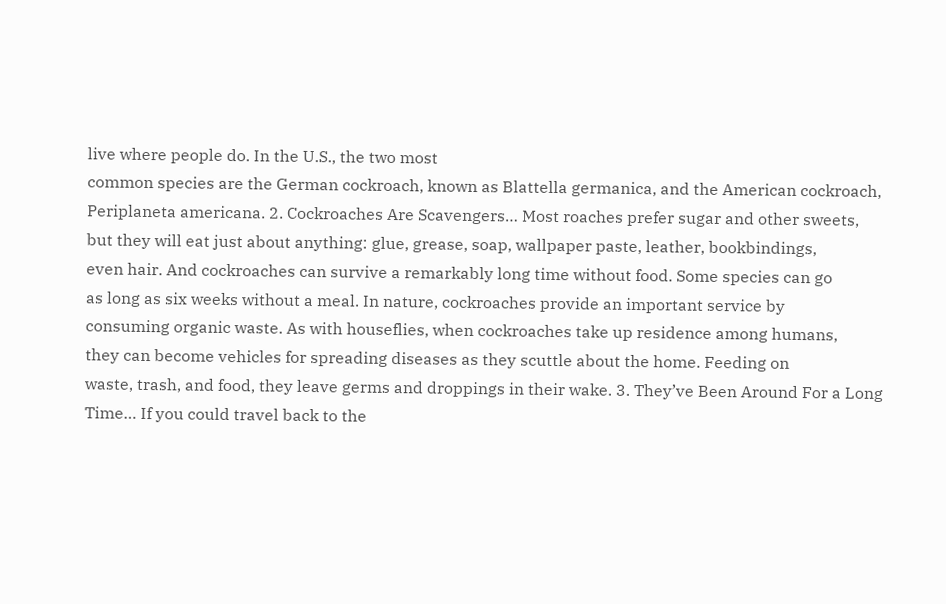live where people do. In the U.S., the two most
common species are the German cockroach, known as Blattella germanica, and the American cockroach,
Periplaneta americana. 2. Cockroaches Are Scavengers… Most roaches prefer sugar and other sweets,
but they will eat just about anything: glue, grease, soap, wallpaper paste, leather, bookbindings,
even hair. And cockroaches can survive a remarkably long time without food. Some species can go
as long as six weeks without a meal. In nature, cockroaches provide an important service by
consuming organic waste. As with houseflies, when cockroaches take up residence among humans,
they can become vehicles for spreading diseases as they scuttle about the home. Feeding on
waste, trash, and food, they leave germs and droppings in their wake. 3. They’ve Been Around For a Long Time… If you could travel back to the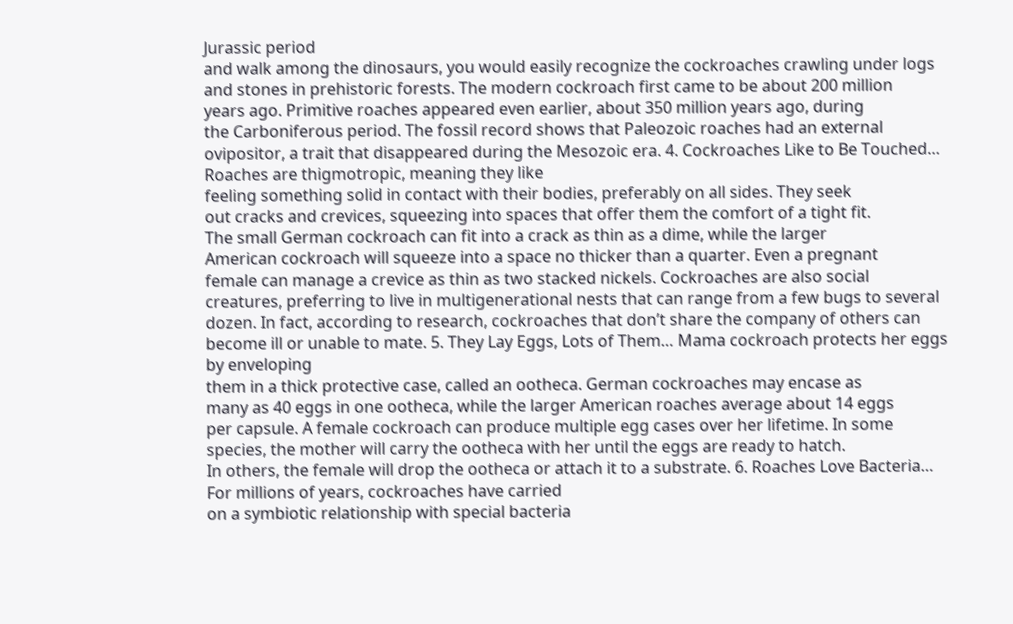Jurassic period
and walk among the dinosaurs, you would easily recognize the cockroaches crawling under logs
and stones in prehistoric forests. The modern cockroach first came to be about 200 million
years ago. Primitive roaches appeared even earlier, about 350 million years ago, during
the Carboniferous period. The fossil record shows that Paleozoic roaches had an external
ovipositor, a trait that disappeared during the Mesozoic era. 4. Cockroaches Like to Be Touched… Roaches are thigmotropic, meaning they like
feeling something solid in contact with their bodies, preferably on all sides. They seek
out cracks and crevices, squeezing into spaces that offer them the comfort of a tight fit.
The small German cockroach can fit into a crack as thin as a dime, while the larger
American cockroach will squeeze into a space no thicker than a quarter. Even a pregnant
female can manage a crevice as thin as two stacked nickels. Cockroaches are also social
creatures, preferring to live in multigenerational nests that can range from a few bugs to several
dozen. In fact, according to research, cockroaches that don’t share the company of others can
become ill or unable to mate. 5. They Lay Eggs, Lots of Them… Mama cockroach protects her eggs by enveloping
them in a thick protective case, called an ootheca. German cockroaches may encase as
many as 40 eggs in one ootheca, while the larger American roaches average about 14 eggs
per capsule. A female cockroach can produce multiple egg cases over her lifetime. In some
species, the mother will carry the ootheca with her until the eggs are ready to hatch.
In others, the female will drop the ootheca or attach it to a substrate. 6. Roaches Love Bacteria… For millions of years, cockroaches have carried
on a symbiotic relationship with special bacteria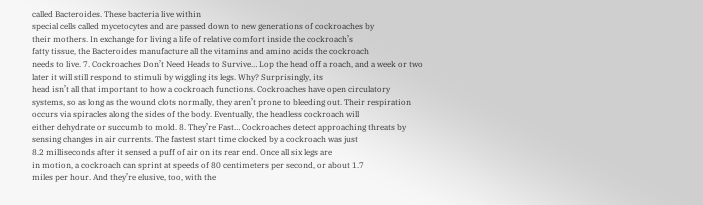called Bacteroides. These bacteria live within
special cells called mycetocytes and are passed down to new generations of cockroaches by
their mothers. In exchange for living a life of relative comfort inside the cockroach’s
fatty tissue, the Bacteroides manufacture all the vitamins and amino acids the cockroach
needs to live. 7. Cockroaches Don’t Need Heads to Survive… Lop the head off a roach, and a week or two
later it will still respond to stimuli by wiggling its legs. Why? Surprisingly, its
head isn’t all that important to how a cockroach functions. Cockroaches have open circulatory
systems, so as long as the wound clots normally, they aren’t prone to bleeding out. Their respiration
occurs via spiracles along the sides of the body. Eventually, the headless cockroach will
either dehydrate or succumb to mold. 8. They’re Fast… Cockroaches detect approaching threats by
sensing changes in air currents. The fastest start time clocked by a cockroach was just
8.2 milliseconds after it sensed a puff of air on its rear end. Once all six legs are
in motion, a cockroach can sprint at speeds of 80 centimeters per second, or about 1.7
miles per hour. And they’re elusive, too, with the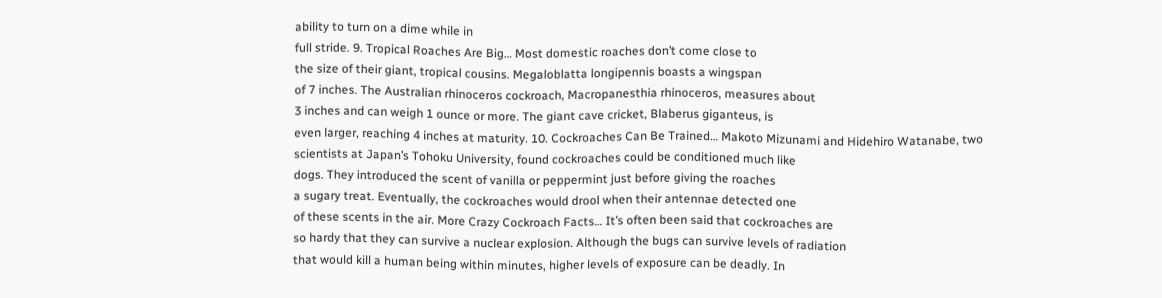ability to turn on a dime while in
full stride. 9. Tropical Roaches Are Big… Most domestic roaches don’t come close to
the size of their giant, tropical cousins. Megaloblatta longipennis boasts a wingspan
of 7 inches. The Australian rhinoceros cockroach, Macropanesthia rhinoceros, measures about
3 inches and can weigh 1 ounce or more. The giant cave cricket, Blaberus giganteus, is
even larger, reaching 4 inches at maturity. 10. Cockroaches Can Be Trained… Makoto Mizunami and Hidehiro Watanabe, two
scientists at Japan’s Tohoku University, found cockroaches could be conditioned much like
dogs. They introduced the scent of vanilla or peppermint just before giving the roaches
a sugary treat. Eventually, the cockroaches would drool when their antennae detected one
of these scents in the air. More Crazy Cockroach Facts… It’s often been said that cockroaches are
so hardy that they can survive a nuclear explosion. Although the bugs can survive levels of radiation
that would kill a human being within minutes, higher levels of exposure can be deadly. In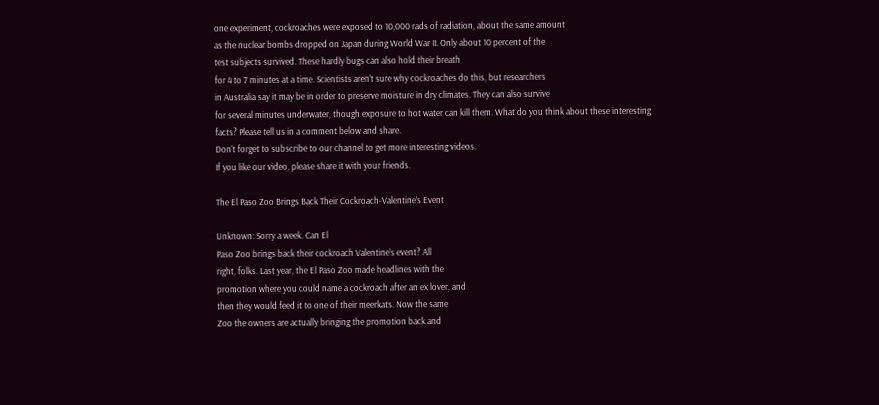one experiment, cockroaches were exposed to 10,000 rads of radiation, about the same amount
as the nuclear bombs dropped on Japan during World War II. Only about 10 percent of the
test subjects survived. These hardly bugs can also hold their breath
for 4 to 7 minutes at a time. Scientists aren’t sure why cockroaches do this, but researchers
in Australia say it may be in order to preserve moisture in dry climates. They can also survive
for several minutes underwater, though exposure to hot water can kill them. What do you think about these interesting
facts? Please tell us in a comment below and share.
Don’t forget to subscribe to our channel to get more interesting videos.
If you like our video, please share it with your friends.

The El Paso Zoo Brings Back Their Cockroach-Valentine’s Event

Unknown: Sorry a week. Can El
Paso Zoo brings back their cockroach Valentine’s event? All
right, folks. Last year, the El Paso Zoo made headlines with the
promotion where you could name a cockroach after an ex lover, and
then they would feed it to one of their meerkats. Now the same
Zoo the owners are actually bringing the promotion back and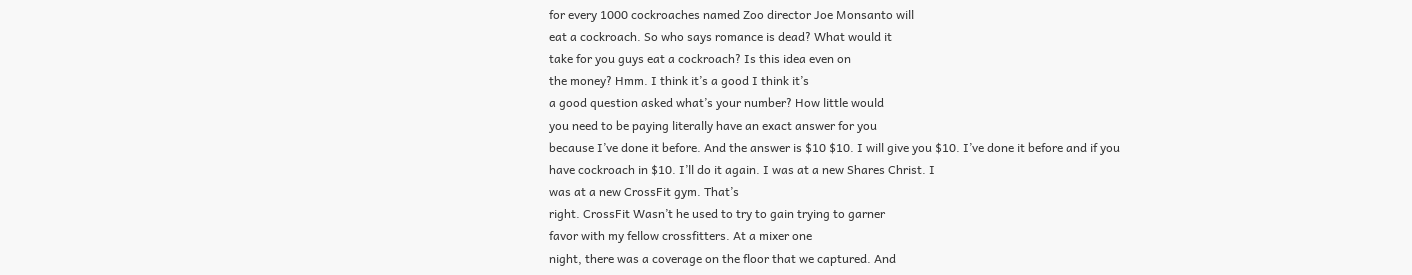for every 1000 cockroaches named Zoo director Joe Monsanto will
eat a cockroach. So who says romance is dead? What would it
take for you guys eat a cockroach? Is this idea even on
the money? Hmm. I think it’s a good I think it’s
a good question asked what’s your number? How little would
you need to be paying literally have an exact answer for you
because I’ve done it before. And the answer is $10 $10. I will give you $10. I’ve done it before and if you
have cockroach in $10. I’ll do it again. I was at a new Shares Christ. I
was at a new CrossFit gym. That’s
right. CrossFit Wasn’t he used to try to gain trying to garner
favor with my fellow crossfitters. At a mixer one
night, there was a coverage on the floor that we captured. And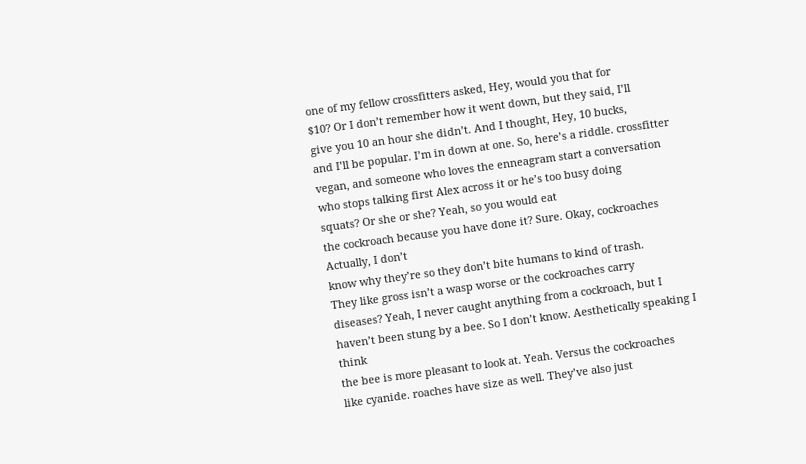one of my fellow crossfitters asked, Hey, would you that for
$10? Or I don’t remember how it went down, but they said, I’ll
give you 10 an hour she didn’t. And I thought, Hey, 10 bucks,
and I’ll be popular. I’m in down at one. So, here’s a riddle. crossfitter
vegan, and someone who loves the enneagram start a conversation
who stops talking first Alex across it or he’s too busy doing
squats? Or she or she? Yeah, so you would eat
the cockroach because you have done it? Sure. Okay, cockroaches Actually, I don’t
know why they’re so they don’t bite humans to kind of trash.
They like gross isn’t a wasp worse or the cockroaches carry
diseases? Yeah, I never caught anything from a cockroach, but I
haven’t been stung by a bee. So I don’t know. Aesthetically speaking I think
the bee is more pleasant to look at. Yeah. Versus the cockroaches
like cyanide. roaches have size as well. They’ve also just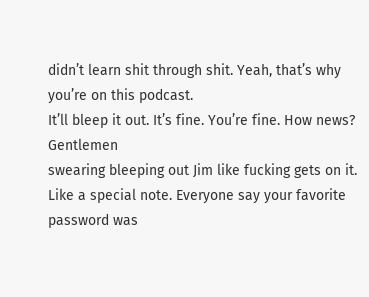didn’t learn shit through shit. Yeah, that’s why you’re on this podcast.
It’ll bleep it out. It’s fine. You’re fine. How news? Gentlemen
swearing bleeping out Jim like fucking gets on it. Like a special note. Everyone say your favorite password was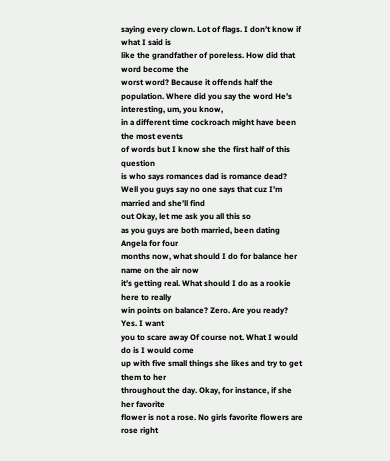saying every clown. Lot of flags. I don’t know if what I said is
like the grandfather of poreless. How did that word become the
worst word? Because it offends half the
population. Where did you say the word He’s interesting, um, you know,
in a different time cockroach might have been the most events
of words but I know she the first half of this question
is who says romances dad is romance dead? Well you guys say no one says that cuz I’m married and she’ll find
out Okay, let me ask you all this so
as you guys are both married, been dating Angela for four
months now, what should I do for balance her name on the air now
it’s getting real. What should I do as a rookie here to really
win points on balance? Zero. Are you ready? Yes. I want
you to scare away Of course not. What I would do is I would come
up with five small things she likes and try to get them to her
throughout the day. Okay, for instance, if she her favorite
flower is not a rose. No girls favorite flowers are rose right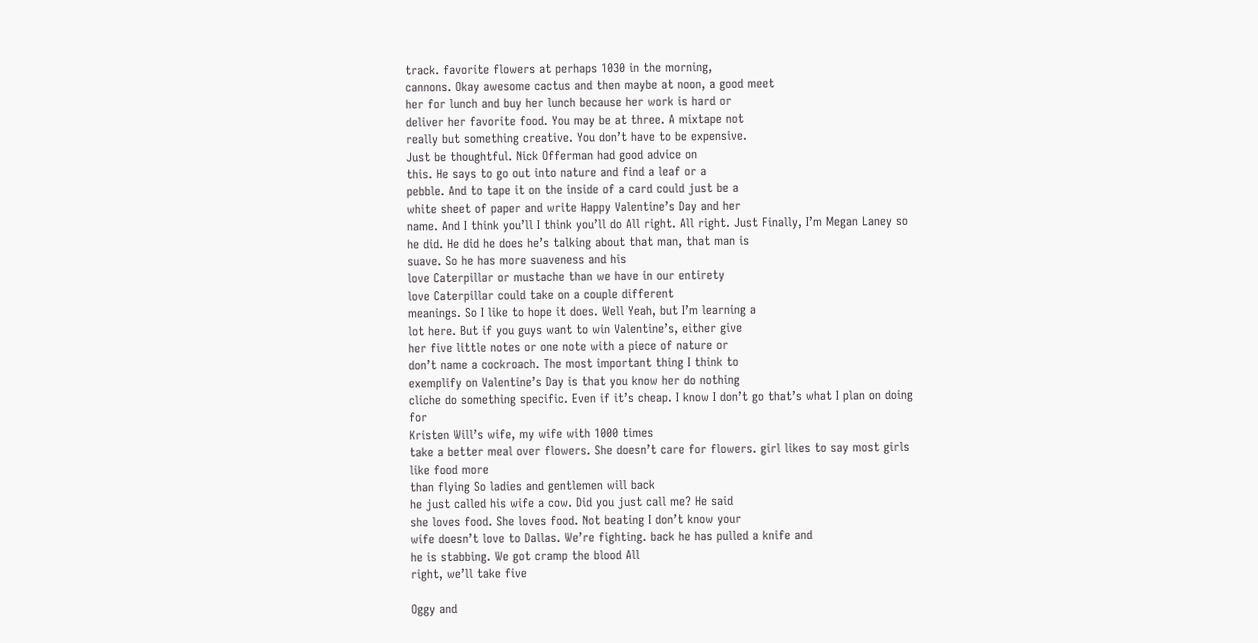track. favorite flowers at perhaps 1030 in the morning,
cannons. Okay awesome cactus and then maybe at noon, a good meet
her for lunch and buy her lunch because her work is hard or
deliver her favorite food. You may be at three. A mixtape not
really but something creative. You don’t have to be expensive.
Just be thoughtful. Nick Offerman had good advice on
this. He says to go out into nature and find a leaf or a
pebble. And to tape it on the inside of a card could just be a
white sheet of paper and write Happy Valentine’s Day and her
name. And I think you’ll I think you’ll do All right. All right. Just Finally, I’m Megan Laney so
he did. He did he does he’s talking about that man, that man is
suave. So he has more suaveness and his
love Caterpillar or mustache than we have in our entirety
love Caterpillar could take on a couple different
meanings. So I like to hope it does. Well Yeah, but I’m learning a
lot here. But if you guys want to win Valentine’s, either give
her five little notes or one note with a piece of nature or
don’t name a cockroach. The most important thing I think to
exemplify on Valentine’s Day is that you know her do nothing
cliche do something specific. Even if it’s cheap. I know I don’t go that’s what I plan on doing for
Kristen Will’s wife, my wife with 1000 times
take a better meal over flowers. She doesn’t care for flowers. girl likes to say most girls like food more
than flying So ladies and gentlemen will back
he just called his wife a cow. Did you just call me? He said
she loves food. She loves food. Not beating I don’t know your
wife doesn’t love to Dallas. We’re fighting. back he has pulled a knife and
he is stabbing. We got cramp the blood All
right, we’ll take five

Oggy and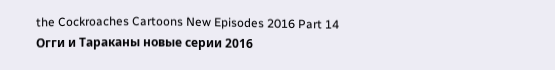the Cockroaches Cartoons New Episodes 2016 Part 14 Огги и Тараканы новые серии 2016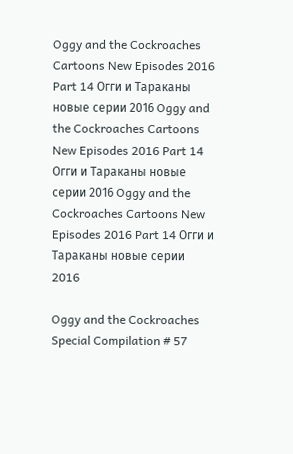Oggy and the Cockroaches Cartoons New Episodes 2016 Part 14 Огги и Тараканы новые серии 2016 Oggy and the Cockroaches Cartoons New Episodes 2016 Part 14 Огги и Тараканы новые серии 2016 Oggy and the Cockroaches Cartoons New Episodes 2016 Part 14 Огги и Тараканы новые серии 2016

Oggy and the Cockroaches Special Compilation # 57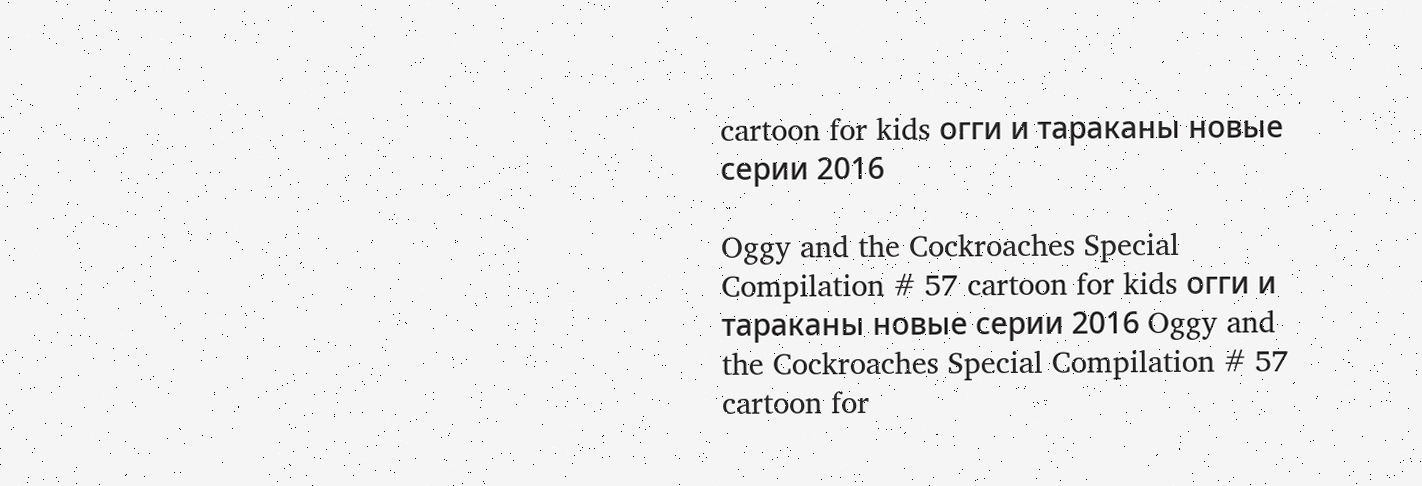cartoon for kids огги и тараканы новые серии 2016

Oggy and the Cockroaches Special Compilation # 57 cartoon for kids огги и тараканы новые серии 2016 Oggy and the Cockroaches Special Compilation # 57 cartoon for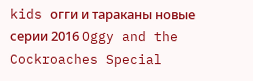kids огги и тараканы новые серии 2016 Oggy and the Cockroaches Special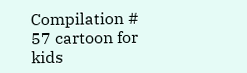Compilation # 57 cartoon for kids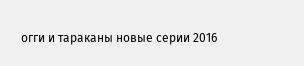огги и тараканы новые серии 2016